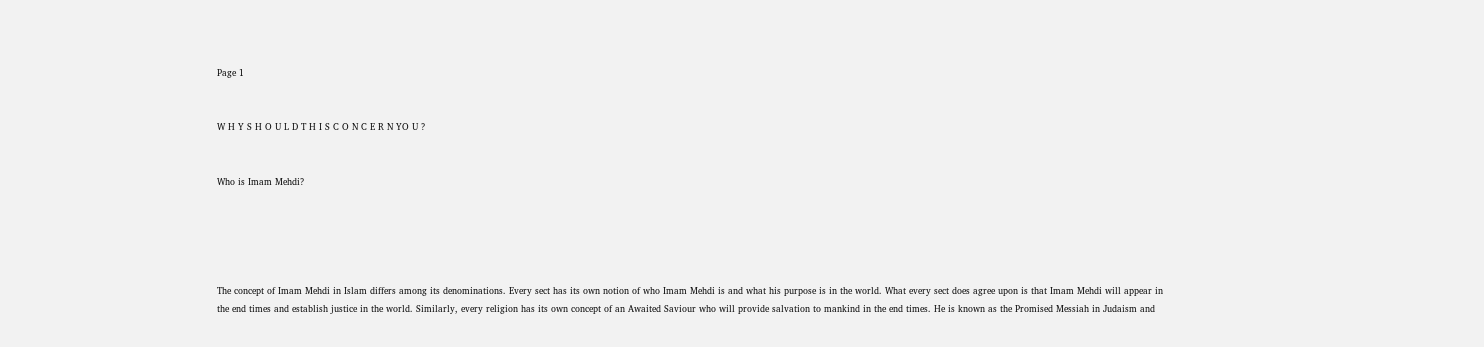Page 1


W H Y S H O U L D T H I S C O N C E R N YO U ?


Who is Imam Mehdi?





The concept of Imam Mehdi in Islam differs among its denominations. Every sect has its own notion of who Imam Mehdi is and what his purpose is in the world. What every sect does agree upon is that Imam Mehdi will appear in the end times and establish justice in the world. Similarly, every religion has its own concept of an Awaited Saviour who will provide salvation to mankind in the end times. He is known as the Promised Messiah in Judaism and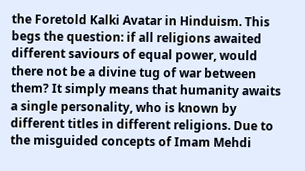the Foretold Kalki Avatar in Hinduism. This begs the question: if all religions awaited different saviours of equal power, would there not be a divine tug of war between them? It simply means that humanity awaits a single personality, who is known by different titles in different religions. Due to the misguided concepts of Imam Mehdi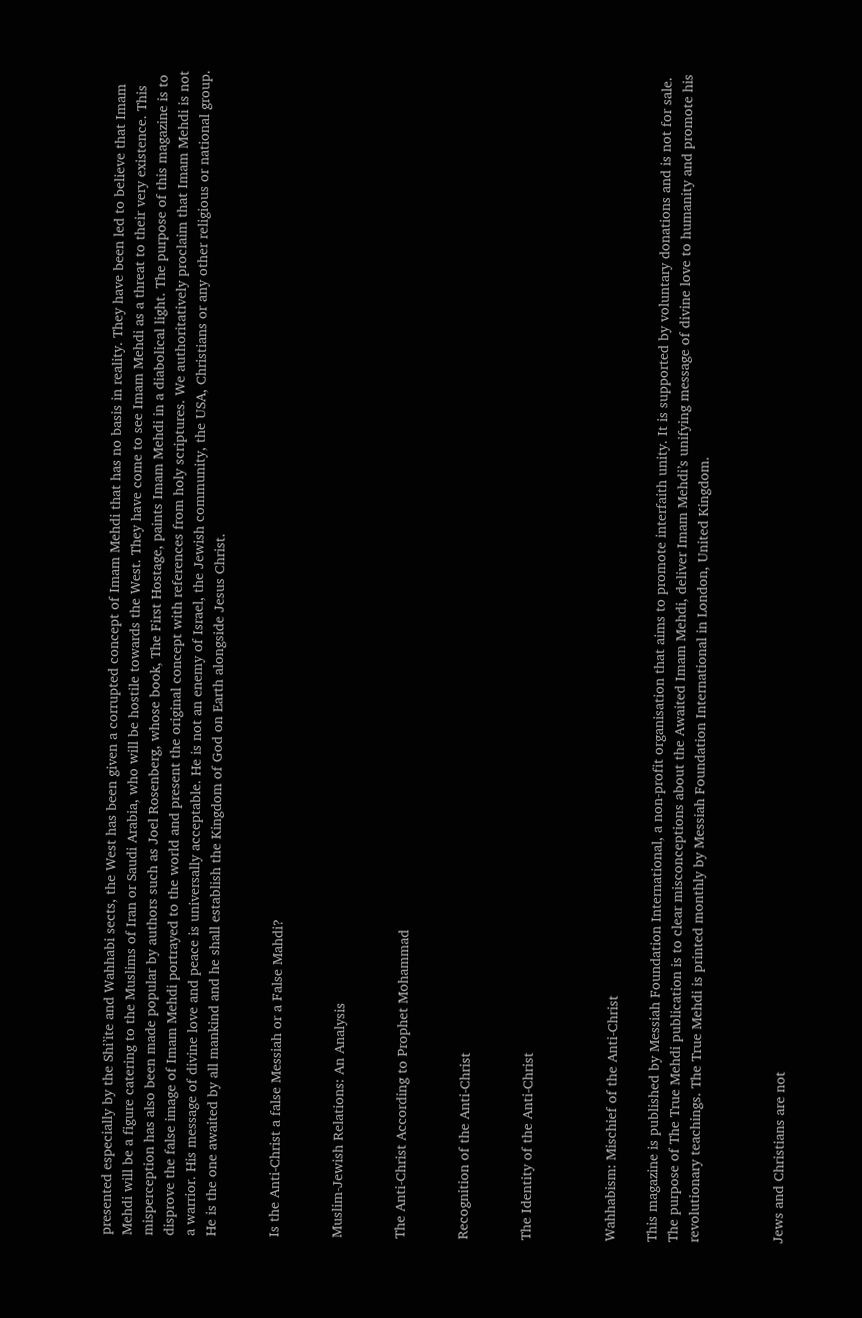presented especially by the Shi’ite and Wahhabi sects, the West has been given a corrupted concept of Imam Mehdi that has no basis in reality. They have been led to believe that Imam Mehdi will be a figure catering to the Muslims of Iran or Saudi Arabia, who will be hostile towards the West. They have come to see Imam Mehdi as a threat to their very existence. This misperception has also been made popular by authors such as Joel Rosenberg, whose book, The First Hostage, paints Imam Mehdi in a diabolical light. The purpose of this magazine is to disprove the false image of Imam Mehdi portrayed to the world and present the original concept with references from holy scriptures. We authoritatively proclaim that Imam Mehdi is not a warrior. His message of divine love and peace is universally acceptable. He is not an enemy of Israel, the Jewish community, the USA, Christians or any other religious or national group. He is the one awaited by all mankind and he shall establish the Kingdom of God on Earth alongside Jesus Christ.


Is the Anti-Christ a false Messiah or a False Mahdi?


Muslim-Jewish Relations: An Analysis


The Anti-Christ According to Prophet Mohammad


Recognition of the Anti-Christ


The Identity of the Anti-Christ



Wahhabism: Mischief of the Anti-Christ

This magazine is published by Messiah Foundation International, a non-profit organisation that aims to promote interfaith unity. It is supported by voluntary donations and is not for sale. The purpose of The True Mehdi publication is to clear misconceptions about the Awaited Imam Mehdi, deliver Imam Mehdi’s unifying message of divine love to humanity and promote his revolutionary teachings. The True Mehdi is printed monthly by Messiah Foundation International in London, United Kingdom.



Jews and Christians are not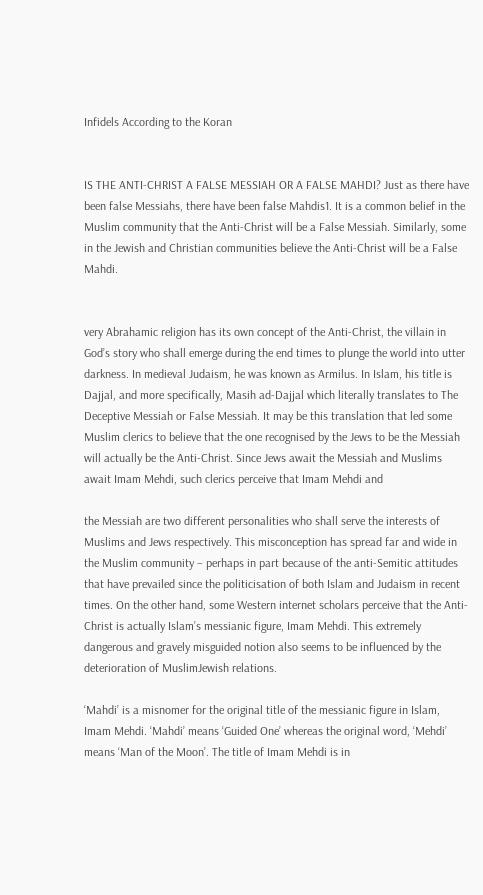Infidels According to the Koran


IS THE ANTI-CHRIST A FALSE MESSIAH OR A FALSE MAHDI? Just as there have been false Messiahs, there have been false Mahdis1. It is a common belief in the Muslim community that the Anti-Christ will be a False Messiah. Similarly, some in the Jewish and Christian communities believe the Anti-Christ will be a False Mahdi.


very Abrahamic religion has its own concept of the Anti-Christ, the villain in God’s story who shall emerge during the end times to plunge the world into utter darkness. In medieval Judaism, he was known as Armilus. In Islam, his title is Dajjal, and more specifically, Masih ad-Dajjal which literally translates to The Deceptive Messiah or False Messiah. It may be this translation that led some Muslim clerics to believe that the one recognised by the Jews to be the Messiah will actually be the Anti-Christ. Since Jews await the Messiah and Muslims await Imam Mehdi, such clerics perceive that Imam Mehdi and

the Messiah are two different personalities who shall serve the interests of Muslims and Jews respectively. This misconception has spread far and wide in the Muslim community – perhaps in part because of the anti-Semitic attitudes that have prevailed since the politicisation of both Islam and Judaism in recent times. On the other hand, some Western internet scholars perceive that the Anti-Christ is actually Islam’s messianic figure, Imam Mehdi. This extremely dangerous and gravely misguided notion also seems to be influenced by the deterioration of MuslimJewish relations.

‘Mahdi’ is a misnomer for the original title of the messianic figure in Islam, Imam Mehdi. ‘Mahdi’ means ‘Guided One’ whereas the original word, ‘Mehdi’ means ‘Man of the Moon’. The title of Imam Mehdi is in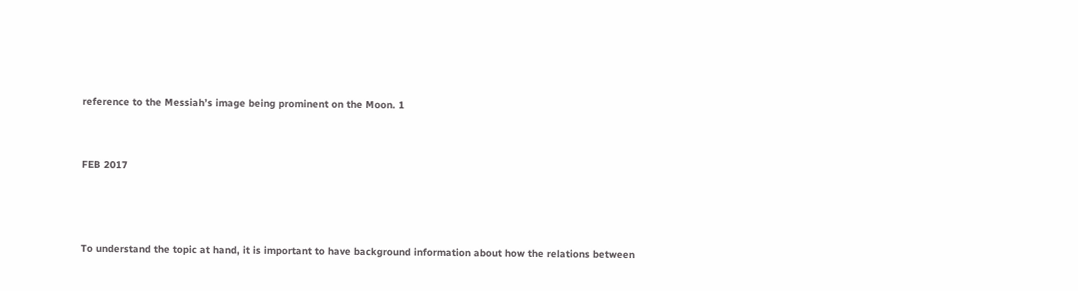reference to the Messiah’s image being prominent on the Moon. 1


FEB 2017



To understand the topic at hand, it is important to have background information about how the relations between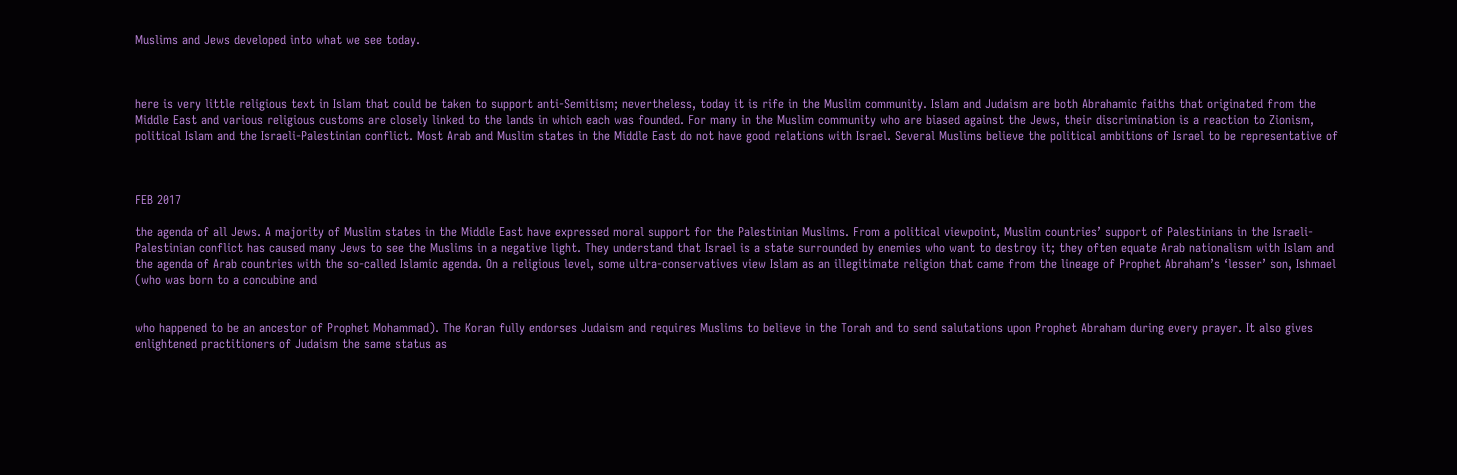Muslims and Jews developed into what we see today.



here is very little religious text in Islam that could be taken to support anti-Semitism; nevertheless, today it is rife in the Muslim community. Islam and Judaism are both Abrahamic faiths that originated from the Middle East and various religious customs are closely linked to the lands in which each was founded. For many in the Muslim community who are biased against the Jews, their discrimination is a reaction to Zionism, political Islam and the Israeli-Palestinian conflict. Most Arab and Muslim states in the Middle East do not have good relations with Israel. Several Muslims believe the political ambitions of Israel to be representative of



FEB 2017

the agenda of all Jews. A majority of Muslim states in the Middle East have expressed moral support for the Palestinian Muslims. From a political viewpoint, Muslim countries’ support of Palestinians in the Israeli-Palestinian conflict has caused many Jews to see the Muslims in a negative light. They understand that Israel is a state surrounded by enemies who want to destroy it; they often equate Arab nationalism with Islam and the agenda of Arab countries with the so-called Islamic agenda. On a religious level, some ultra-conservatives view Islam as an illegitimate religion that came from the lineage of Prophet Abraham’s ‘lesser’ son, Ishmael (who was born to a concubine and


who happened to be an ancestor of Prophet Mohammad). The Koran fully endorses Judaism and requires Muslims to believe in the Torah and to send salutations upon Prophet Abraham during every prayer. It also gives enlightened practitioners of Judaism the same status as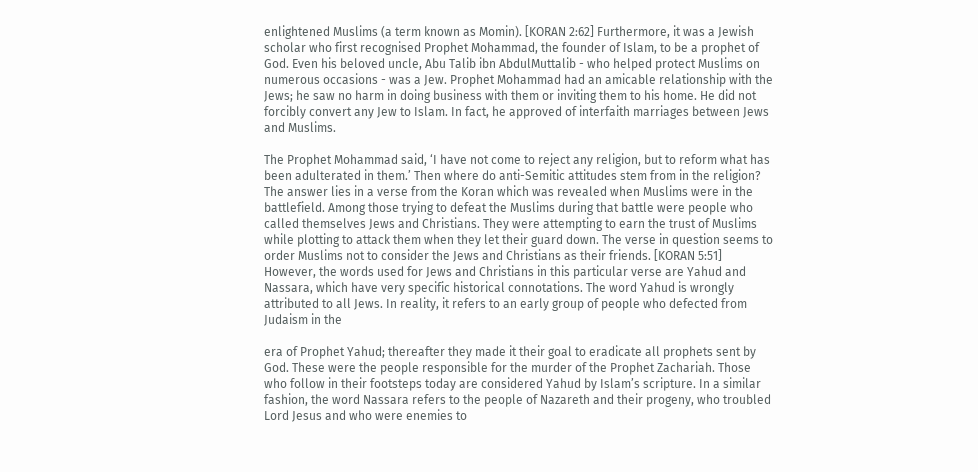enlightened Muslims (a term known as Momin). [KORAN 2:62] Furthermore, it was a Jewish scholar who first recognised Prophet Mohammad, the founder of Islam, to be a prophet of God. Even his beloved uncle, Abu Talib ibn AbdulMuttalib - who helped protect Muslims on numerous occasions - was a Jew. Prophet Mohammad had an amicable relationship with the Jews; he saw no harm in doing business with them or inviting them to his home. He did not forcibly convert any Jew to Islam. In fact, he approved of interfaith marriages between Jews and Muslims.

The Prophet Mohammad said, ‘I have not come to reject any religion, but to reform what has been adulterated in them.’ Then where do anti-Semitic attitudes stem from in the religion? The answer lies in a verse from the Koran which was revealed when Muslims were in the battlefield. Among those trying to defeat the Muslims during that battle were people who called themselves Jews and Christians. They were attempting to earn the trust of Muslims while plotting to attack them when they let their guard down. The verse in question seems to order Muslims not to consider the Jews and Christians as their friends. [KORAN 5:51] However, the words used for Jews and Christians in this particular verse are Yahud and Nassara, which have very specific historical connotations. The word Yahud is wrongly attributed to all Jews. In reality, it refers to an early group of people who defected from Judaism in the

era of Prophet Yahud; thereafter they made it their goal to eradicate all prophets sent by God. These were the people responsible for the murder of the Prophet Zachariah. Those who follow in their footsteps today are considered Yahud by Islam’s scripture. In a similar fashion, the word Nassara refers to the people of Nazareth and their progeny, who troubled Lord Jesus and who were enemies to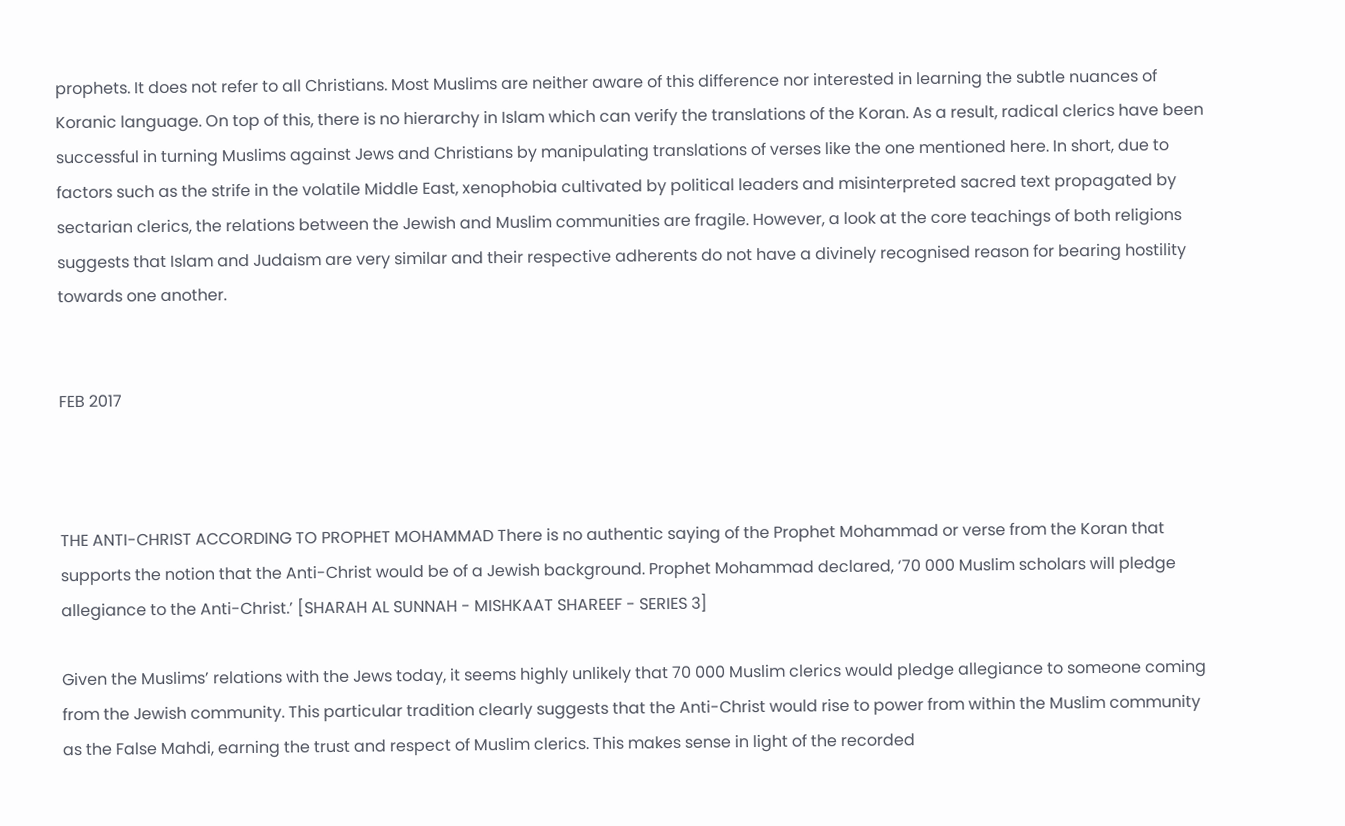prophets. It does not refer to all Christians. Most Muslims are neither aware of this difference nor interested in learning the subtle nuances of Koranic language. On top of this, there is no hierarchy in Islam which can verify the translations of the Koran. As a result, radical clerics have been successful in turning Muslims against Jews and Christians by manipulating translations of verses like the one mentioned here. In short, due to factors such as the strife in the volatile Middle East, xenophobia cultivated by political leaders and misinterpreted sacred text propagated by sectarian clerics, the relations between the Jewish and Muslim communities are fragile. However, a look at the core teachings of both religions suggests that Islam and Judaism are very similar and their respective adherents do not have a divinely recognised reason for bearing hostility towards one another.


FEB 2017



THE ANTI-CHRIST ACCORDING TO PROPHET MOHAMMAD There is no authentic saying of the Prophet Mohammad or verse from the Koran that supports the notion that the Anti-Christ would be of a Jewish background. Prophet Mohammad declared, ‘70 000 Muslim scholars will pledge allegiance to the Anti-Christ.’ [SHARAH AL SUNNAH - MISHKAAT SHAREEF - SERIES 3]

Given the Muslims’ relations with the Jews today, it seems highly unlikely that 70 000 Muslim clerics would pledge allegiance to someone coming from the Jewish community. This particular tradition clearly suggests that the Anti-Christ would rise to power from within the Muslim community as the False Mahdi, earning the trust and respect of Muslim clerics. This makes sense in light of the recorded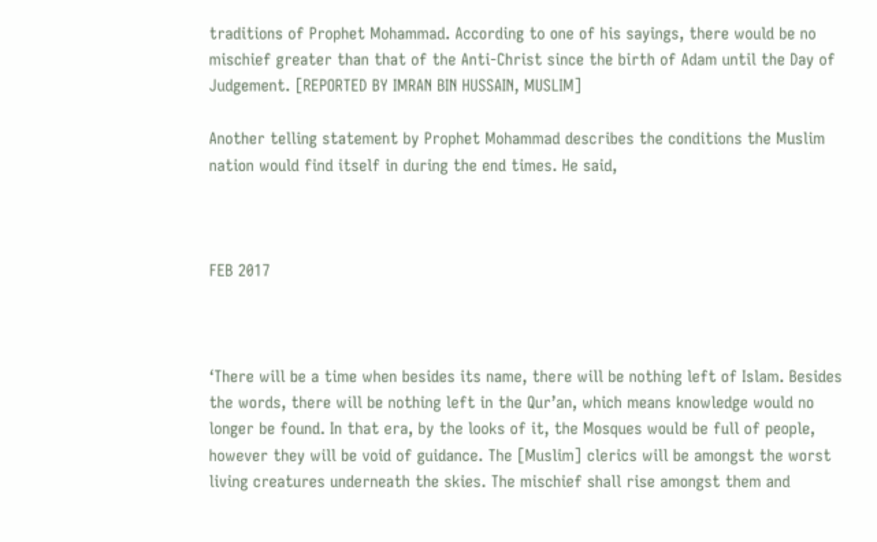traditions of Prophet Mohammad. According to one of his sayings, there would be no mischief greater than that of the Anti-Christ since the birth of Adam until the Day of Judgement. [REPORTED BY IMRAN BIN HUSSAIN, MUSLIM]

Another telling statement by Prophet Mohammad describes the conditions the Muslim nation would find itself in during the end times. He said,



FEB 2017



‘There will be a time when besides its name, there will be nothing left of Islam. Besides the words, there will be nothing left in the Qur’an, which means knowledge would no longer be found. In that era, by the looks of it, the Mosques would be full of people, however they will be void of guidance. The [Muslim] clerics will be amongst the worst living creatures underneath the skies. The mischief shall rise amongst them and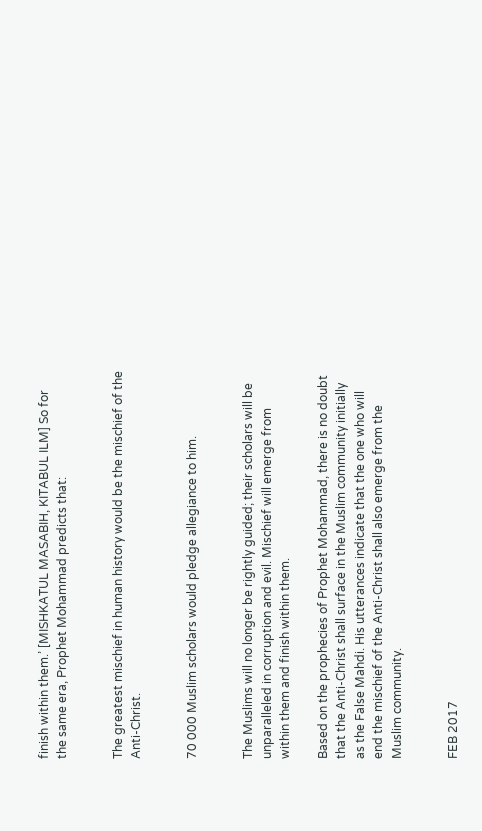finish within them.’ [MISHKATUL MASABIH, KITABUL ILM] So for the same era, Prophet Mohammad predicts that:


The greatest mischief in human history would be the mischief of the Anti-Christ.


70 000 Muslim scholars would pledge allegiance to him.


The Muslims will no longer be rightly guided; their scholars will be unparalleled in corruption and evil. Mischief will emerge from within them and finish within them.

Based on the prophecies of Prophet Mohammad, there is no doubt that the Anti-Christ shall surface in the Muslim community initially as the False Mahdi. His utterances indicate that the one who will end the mischief of the Anti-Christ shall also emerge from the Muslim community.


FEB 2017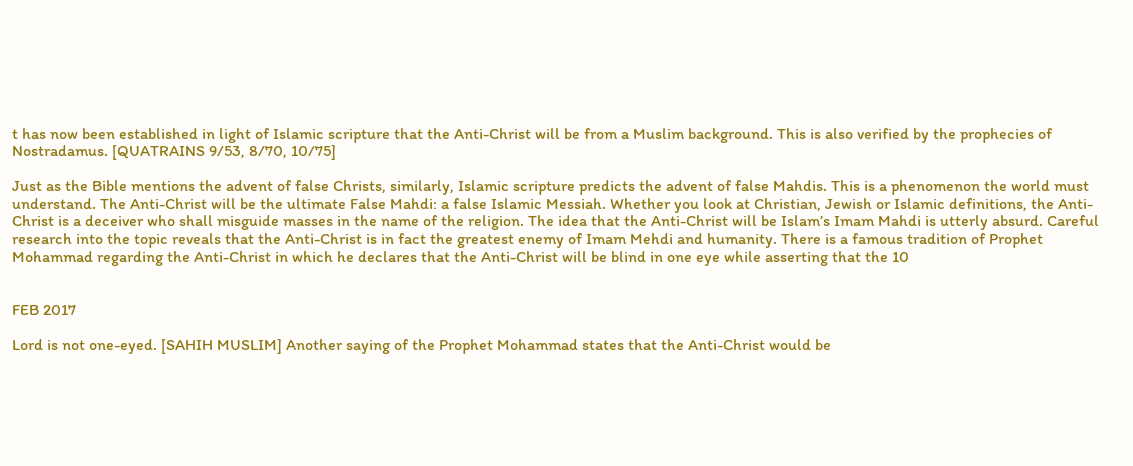t has now been established in light of Islamic scripture that the Anti-Christ will be from a Muslim background. This is also verified by the prophecies of Nostradamus. [QUATRAINS 9/53, 8/70, 10/75]

Just as the Bible mentions the advent of false Christs, similarly, Islamic scripture predicts the advent of false Mahdis. This is a phenomenon the world must understand. The Anti-Christ will be the ultimate False Mahdi: a false Islamic Messiah. Whether you look at Christian, Jewish or Islamic definitions, the Anti-Christ is a deceiver who shall misguide masses in the name of the religion. The idea that the Anti-Christ will be Islam’s Imam Mahdi is utterly absurd. Careful research into the topic reveals that the Anti-Christ is in fact the greatest enemy of Imam Mehdi and humanity. There is a famous tradition of Prophet Mohammad regarding the Anti-Christ in which he declares that the Anti-Christ will be blind in one eye while asserting that the 10


FEB 2017

Lord is not one-eyed. [SAHIH MUSLIM] Another saying of the Prophet Mohammad states that the Anti-Christ would be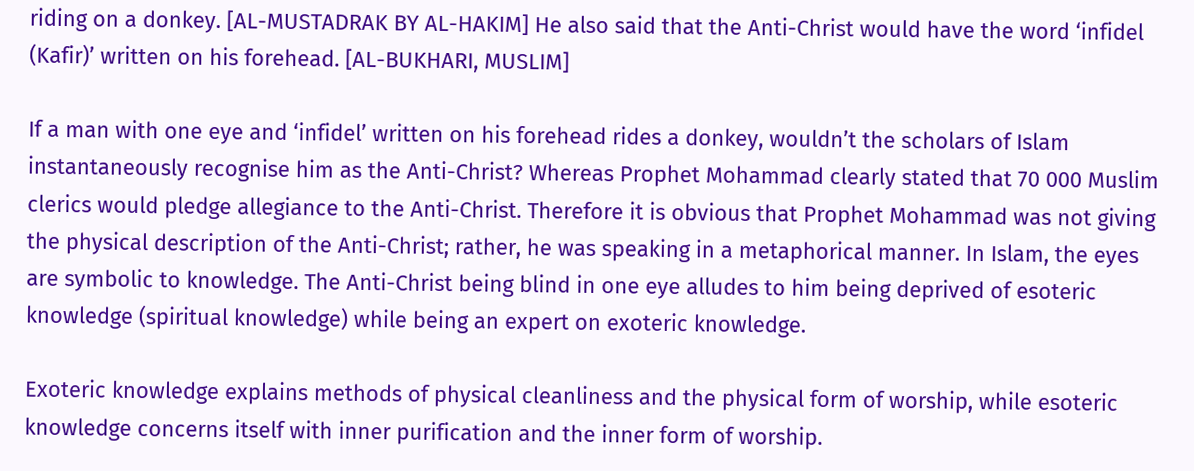riding on a donkey. [AL-MUSTADRAK BY AL-HAKIM] He also said that the Anti-Christ would have the word ‘infidel (Kafir)’ written on his forehead. [AL-BUKHARI, MUSLIM]

If a man with one eye and ‘infidel’ written on his forehead rides a donkey, wouldn’t the scholars of Islam instantaneously recognise him as the Anti-Christ? Whereas Prophet Mohammad clearly stated that 70 000 Muslim clerics would pledge allegiance to the Anti-Christ. Therefore it is obvious that Prophet Mohammad was not giving the physical description of the Anti-Christ; rather, he was speaking in a metaphorical manner. In Islam, the eyes are symbolic to knowledge. The Anti-Christ being blind in one eye alludes to him being deprived of esoteric knowledge (spiritual knowledge) while being an expert on exoteric knowledge.

Exoteric knowledge explains methods of physical cleanliness and the physical form of worship, while esoteric knowledge concerns itself with inner purification and the inner form of worship.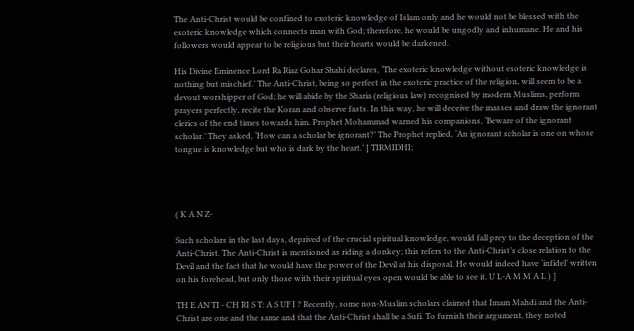The Anti-Christ would be confined to exoteric knowledge of Islam only and he would not be blessed with the esoteric knowledge which connects man with God; therefore, he would be ungodly and inhumane. He and his followers would appear to be religious but their hearts would be darkened.

His Divine Eminence Lord Ra Riaz Gohar Shahi declares, ‘The exoteric knowledge without esoteric knowledge is nothing but mischief.’ The Anti-Christ, being so perfect in the exoteric practice of the religion, will seem to be a devout worshipper of God; he will abide by the Sharia (religious law) recognised by modern Muslims, perform prayers perfectly, recite the Koran and observe fasts. In this way, he will deceive the masses and draw the ignorant clerics of the end times towards him. Prophet Mohammad warned his companions, ‘Beware of the ignorant scholar.’ They asked, ‘How can a scholar be ignorant?’ The Prophet replied, ‘An ignorant scholar is one on whose tongue is knowledge but who is dark by the heart.’ [ TIRMIDHI;




( K A N Z-

Such scholars in the last days, deprived of the crucial spiritual knowledge, would fall prey to the deception of the Anti-Christ. The Anti-Christ is mentioned as riding a donkey; this refers to the Anti-Christ’s close relation to the Devil and the fact that he would have the power of the Devil at his disposal. He would indeed have ‘infidel’ written on his forehead, but only those with their spiritual eyes open would be able to see it. U L-A M M A L ) ]

TH E AN TI - CH RI S T: A S UF I ? Recently, some non-Muslim scholars claimed that Imam Mahdi and the Anti-Christ are one and the same and that the Anti-Christ shall be a Sufi. To furnish their argument, they noted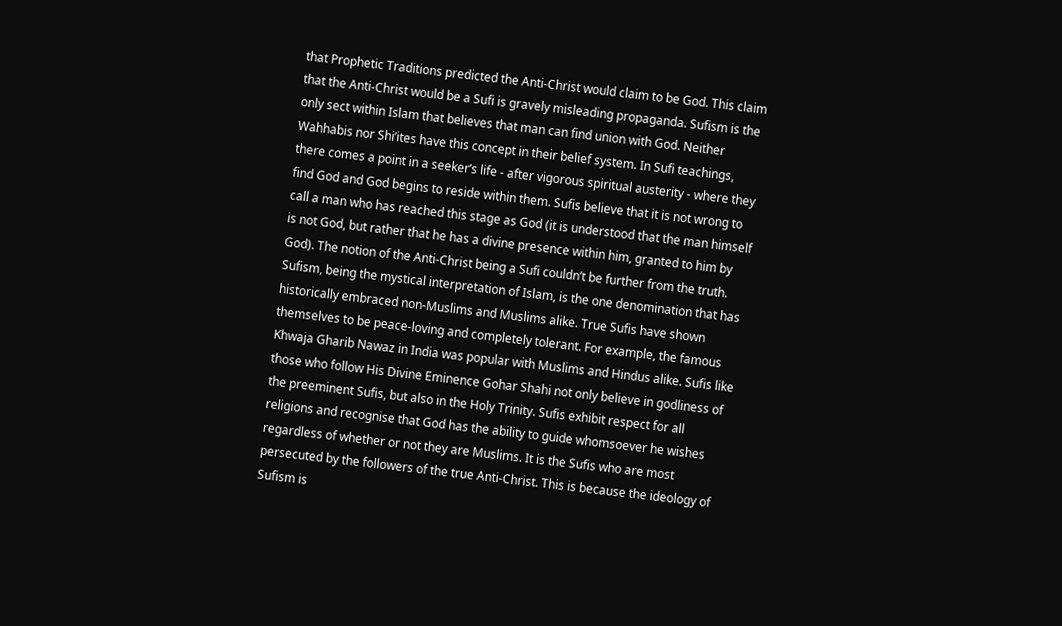that Prophetic Traditions predicted the Anti-Christ would claim to be God. This claim that the Anti-Christ would be a Sufi is gravely misleading propaganda. Sufism is the only sect within Islam that believes that man can find union with God. Neither Wahhabis nor Shi’ites have this concept in their belief system. In Sufi teachings, there comes a point in a seeker’s life - after vigorous spiritual austerity - where they find God and God begins to reside within them. Sufis believe that it is not wrong to call a man who has reached this stage as God (it is understood that the man himself is not God, but rather that he has a divine presence within him, granted to him by God). The notion of the Anti-Christ being a Sufi couldn’t be further from the truth. Sufism, being the mystical interpretation of Islam, is the one denomination that has historically embraced non-Muslims and Muslims alike. True Sufis have shown themselves to be peace-loving and completely tolerant. For example, the famous Khwaja Gharib Nawaz in India was popular with Muslims and Hindus alike. Sufis like those who follow His Divine Eminence Gohar Shahi not only believe in godliness of the preeminent Sufis, but also in the Holy Trinity. Sufis exhibit respect for all religions and recognise that God has the ability to guide whomsoever he wishes regardless of whether or not they are Muslims. It is the Sufis who are most persecuted by the followers of the true Anti-Christ. This is because the ideology of Sufism is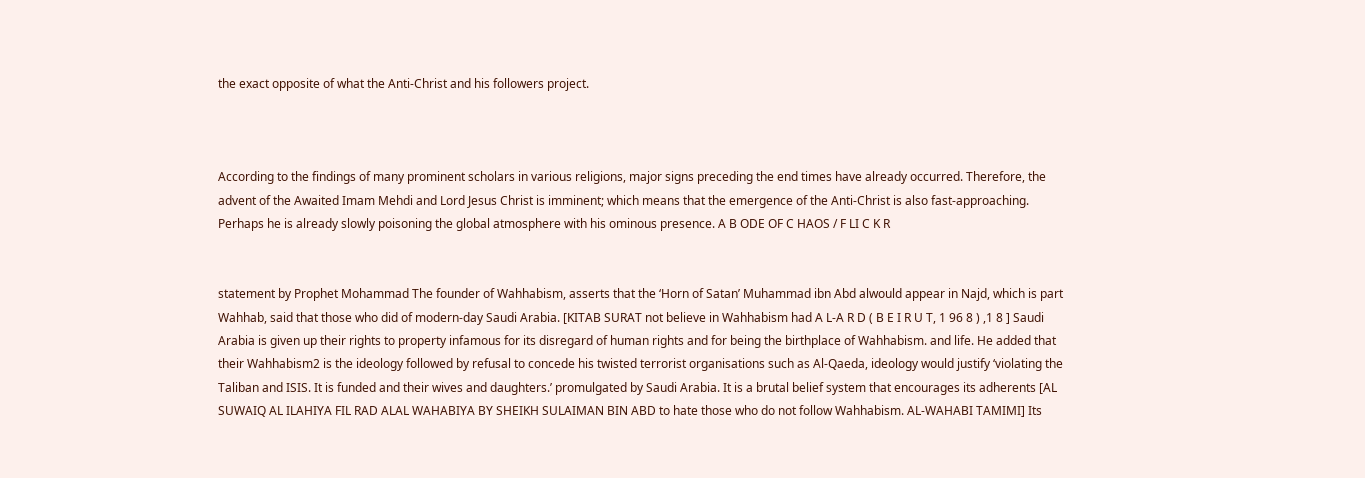the exact opposite of what the Anti-Christ and his followers project.



According to the findings of many prominent scholars in various religions, major signs preceding the end times have already occurred. Therefore, the advent of the Awaited Imam Mehdi and Lord Jesus Christ is imminent; which means that the emergence of the Anti-Christ is also fast-approaching. Perhaps he is already slowly poisoning the global atmosphere with his ominous presence. A B ODE OF C HAOS / F LI C K R


statement by Prophet Mohammad The founder of Wahhabism, asserts that the ‘Horn of Satan’ Muhammad ibn Abd alwould appear in Najd, which is part Wahhab, said that those who did of modern-day Saudi Arabia. [KITAB SURAT not believe in Wahhabism had A L-A R D ( B E I R U T, 1 96 8 ) ,1 8 ] Saudi Arabia is given up their rights to property infamous for its disregard of human rights and for being the birthplace of Wahhabism. and life. He added that their Wahhabism2 is the ideology followed by refusal to concede his twisted terrorist organisations such as Al-Qaeda, ideology would justify ‘violating the Taliban and ISIS. It is funded and their wives and daughters.’ promulgated by Saudi Arabia. It is a brutal belief system that encourages its adherents [AL SUWAIQ AL ILAHIYA FIL RAD ALAL WAHABIYA BY SHEIKH SULAIMAN BIN ABD to hate those who do not follow Wahhabism. AL-WAHABI TAMIMI] Its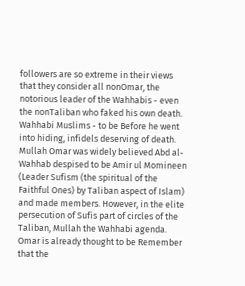followers are so extreme in their views that they consider all nonOmar, the notorious leader of the Wahhabis - even the nonTaliban who faked his own death. Wahhabi Muslims - to be Before he went into hiding, infidels deserving of death. Mullah Omar was widely believed Abd al-Wahhab despised to be Amir ul Momineen (Leader Sufism (the spiritual of the Faithful Ones) by Taliban aspect of Islam) and made members. However, in the elite persecution of Sufis part of circles of the Taliban, Mullah the Wahhabi agenda. Omar is already thought to be Remember that the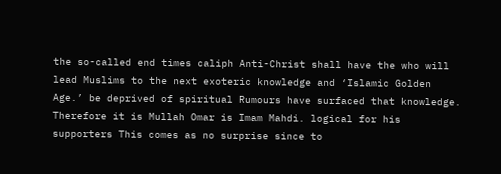the so-called end times caliph Anti-Christ shall have the who will lead Muslims to the next exoteric knowledge and ‘Islamic Golden Age.’ be deprived of spiritual Rumours have surfaced that knowledge. Therefore it is Mullah Omar is Imam Mahdi. logical for his supporters This comes as no surprise since to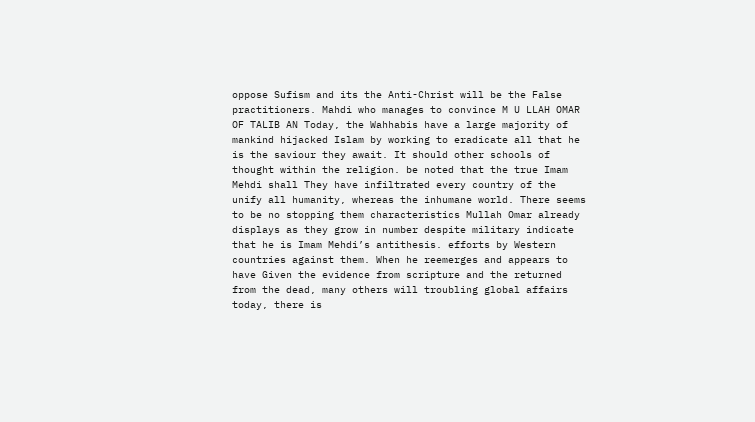oppose Sufism and its the Anti-Christ will be the False practitioners. Mahdi who manages to convince M U LLAH OMAR OF TALIB AN Today, the Wahhabis have a large majority of mankind hijacked Islam by working to eradicate all that he is the saviour they await. It should other schools of thought within the religion. be noted that the true Imam Mehdi shall They have infiltrated every country of the unify all humanity, whereas the inhumane world. There seems to be no stopping them characteristics Mullah Omar already displays as they grow in number despite military indicate that he is Imam Mehdi’s antithesis. efforts by Western countries against them. When he reemerges and appears to have Given the evidence from scripture and the returned from the dead, many others will troubling global affairs today, there is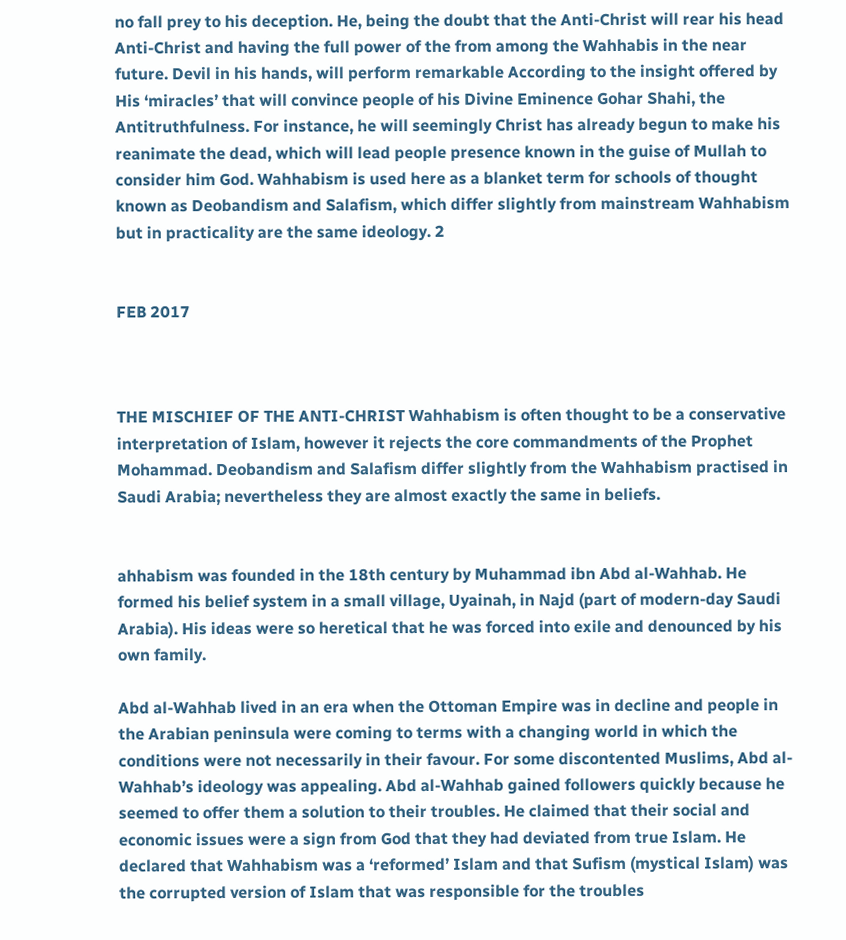no fall prey to his deception. He, being the doubt that the Anti-Christ will rear his head Anti-Christ and having the full power of the from among the Wahhabis in the near future. Devil in his hands, will perform remarkable According to the insight offered by His ‘miracles’ that will convince people of his Divine Eminence Gohar Shahi, the Antitruthfulness. For instance, he will seemingly Christ has already begun to make his reanimate the dead, which will lead people presence known in the guise of Mullah to consider him God. Wahhabism is used here as a blanket term for schools of thought known as Deobandism and Salafism, which differ slightly from mainstream Wahhabism but in practicality are the same ideology. 2


FEB 2017



THE MISCHIEF OF THE ANTI-CHRIST Wahhabism is often thought to be a conservative interpretation of Islam, however it rejects the core commandments of the Prophet Mohammad. Deobandism and Salafism differ slightly from the Wahhabism practised in Saudi Arabia; nevertheless they are almost exactly the same in beliefs.


ahhabism was founded in the 18th century by Muhammad ibn Abd al-Wahhab. He formed his belief system in a small village, Uyainah, in Najd (part of modern-day Saudi Arabia). His ideas were so heretical that he was forced into exile and denounced by his own family.

Abd al-Wahhab lived in an era when the Ottoman Empire was in decline and people in the Arabian peninsula were coming to terms with a changing world in which the conditions were not necessarily in their favour. For some discontented Muslims, Abd al-Wahhab’s ideology was appealing. Abd al-Wahhab gained followers quickly because he seemed to offer them a solution to their troubles. He claimed that their social and economic issues were a sign from God that they had deviated from true Islam. He declared that Wahhabism was a ‘reformed’ Islam and that Sufism (mystical Islam) was the corrupted version of Islam that was responsible for the troubles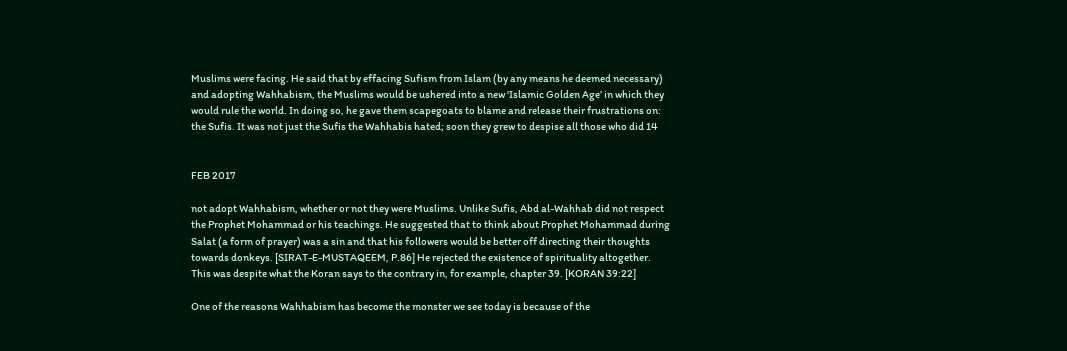Muslims were facing. He said that by effacing Sufism from Islam (by any means he deemed necessary) and adopting Wahhabism, the Muslims would be ushered into a new ‘Islamic Golden Age’ in which they would rule the world. In doing so, he gave them scapegoats to blame and release their frustrations on: the Sufis. It was not just the Sufis the Wahhabis hated; soon they grew to despise all those who did 14


FEB 2017

not adopt Wahhabism, whether or not they were Muslims. Unlike Sufis, Abd al-Wahhab did not respect the Prophet Mohammad or his teachings. He suggested that to think about Prophet Mohammad during Salat (a form of prayer) was a sin and that his followers would be better off directing their thoughts towards donkeys. [SIRAT-E-MUSTAQEEM, P.86] He rejected the existence of spirituality altogether. This was despite what the Koran says to the contrary in, for example, chapter 39. [KORAN 39:22]

One of the reasons Wahhabism has become the monster we see today is because of the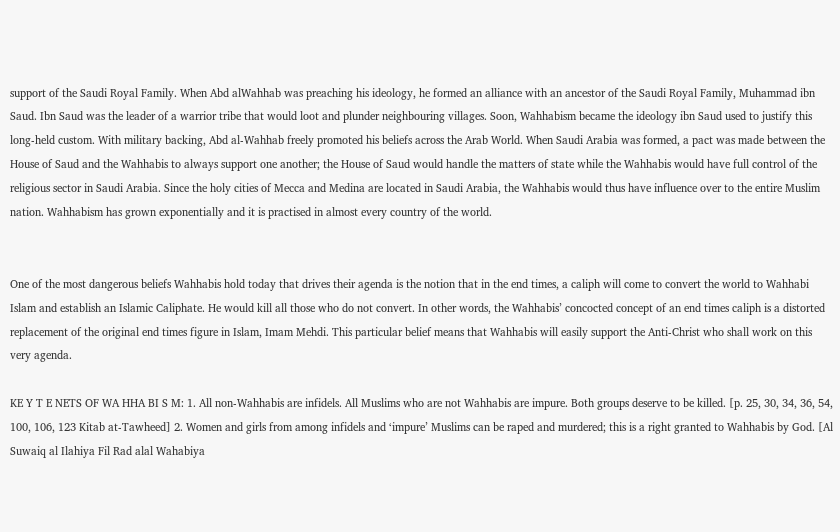support of the Saudi Royal Family. When Abd alWahhab was preaching his ideology, he formed an alliance with an ancestor of the Saudi Royal Family, Muhammad ibn Saud. Ibn Saud was the leader of a warrior tribe that would loot and plunder neighbouring villages. Soon, Wahhabism became the ideology ibn Saud used to justify this long-held custom. With military backing, Abd al-Wahhab freely promoted his beliefs across the Arab World. When Saudi Arabia was formed, a pact was made between the House of Saud and the Wahhabis to always support one another; the House of Saud would handle the matters of state while the Wahhabis would have full control of the religious sector in Saudi Arabia. Since the holy cities of Mecca and Medina are located in Saudi Arabia, the Wahhabis would thus have influence over to the entire Muslim nation. Wahhabism has grown exponentially and it is practised in almost every country of the world.


One of the most dangerous beliefs Wahhabis hold today that drives their agenda is the notion that in the end times, a caliph will come to convert the world to Wahhabi Islam and establish an Islamic Caliphate. He would kill all those who do not convert. In other words, the Wahhabis’ concocted concept of an end times caliph is a distorted replacement of the original end times figure in Islam, Imam Mehdi. This particular belief means that Wahhabis will easily support the Anti-Christ who shall work on this very agenda.

KE Y T E NETS OF WA HHA BI S M: 1. All non-Wahhabis are infidels. All Muslims who are not Wahhabis are impure. Both groups deserve to be killed. [p. 25, 30, 34, 36, 54, 100, 106, 123 Kitab at-Tawheed] 2. Women and girls from among infidels and ‘impure’ Muslims can be raped and murdered; this is a right granted to Wahhabis by God. [Al Suwaiq al Ilahiya Fil Rad alal Wahabiya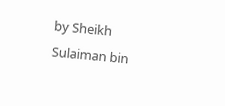by Sheikh Sulaiman bin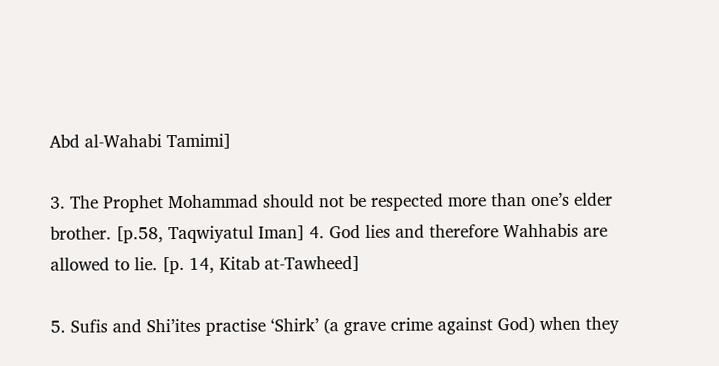Abd al-Wahabi Tamimi]

3. The Prophet Mohammad should not be respected more than one’s elder brother. [p.58, Taqwiyatul Iman] 4. God lies and therefore Wahhabis are allowed to lie. [p. 14, Kitab at-Tawheed]

5. Sufis and Shi’ites practise ‘Shirk’ (a grave crime against God) when they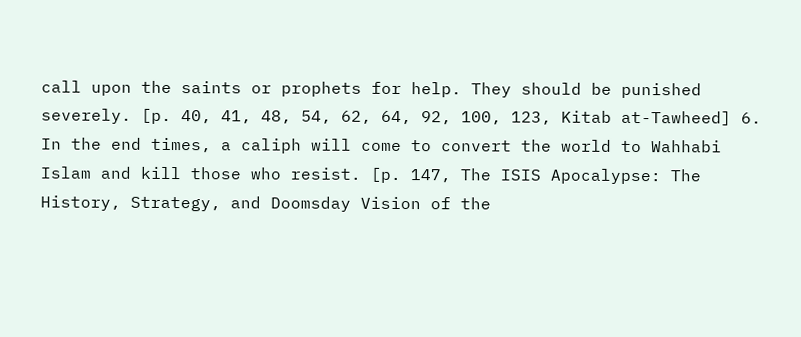call upon the saints or prophets for help. They should be punished severely. [p. 40, 41, 48, 54, 62, 64, 92, 100, 123, Kitab at-Tawheed] 6. In the end times, a caliph will come to convert the world to Wahhabi Islam and kill those who resist. [p. 147, The ISIS Apocalypse: The History, Strategy, and Doomsday Vision of the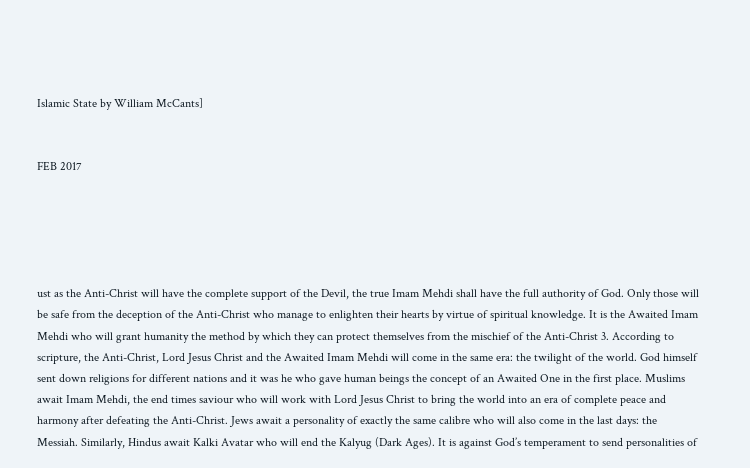Islamic State by William McCants]


FEB 2017





ust as the Anti-Christ will have the complete support of the Devil, the true Imam Mehdi shall have the full authority of God. Only those will be safe from the deception of the Anti-Christ who manage to enlighten their hearts by virtue of spiritual knowledge. It is the Awaited Imam Mehdi who will grant humanity the method by which they can protect themselves from the mischief of the Anti-Christ 3. According to scripture, the Anti-Christ, Lord Jesus Christ and the Awaited Imam Mehdi will come in the same era: the twilight of the world. God himself sent down religions for different nations and it was he who gave human beings the concept of an Awaited One in the first place. Muslims await Imam Mehdi, the end times saviour who will work with Lord Jesus Christ to bring the world into an era of complete peace and harmony after defeating the Anti-Christ. Jews await a personality of exactly the same calibre who will also come in the last days: the Messiah. Similarly, Hindus await Kalki Avatar who will end the Kalyug (Dark Ages). It is against God’s temperament to send personalities of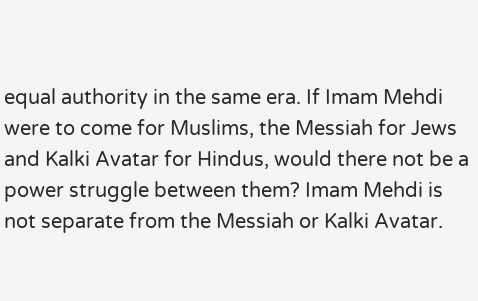equal authority in the same era. If Imam Mehdi were to come for Muslims, the Messiah for Jews and Kalki Avatar for Hindus, would there not be a power struggle between them? Imam Mehdi is not separate from the Messiah or Kalki Avatar.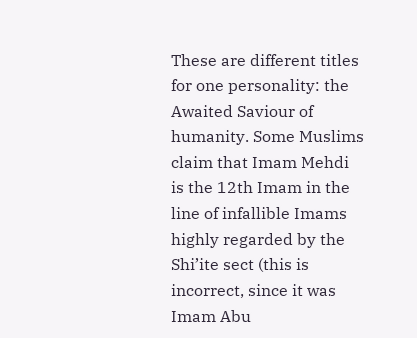These are different titles for one personality: the Awaited Saviour of humanity. Some Muslims claim that Imam Mehdi is the 12th Imam in the line of infallible Imams highly regarded by the Shi’ite sect (this is incorrect, since it was Imam Abu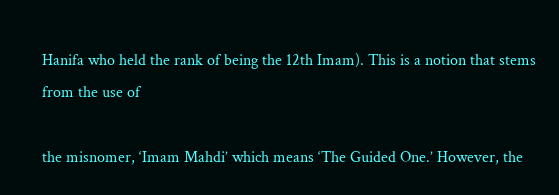Hanifa who held the rank of being the 12th Imam). This is a notion that stems from the use of

the misnomer, ‘Imam Mahdi’ which means ‘The Guided One.’ However, the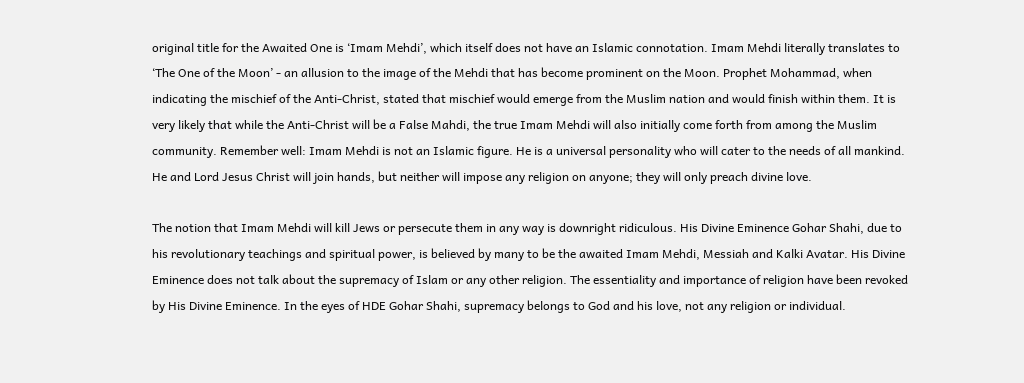original title for the Awaited One is ‘Imam Mehdi’, which itself does not have an Islamic connotation. Imam Mehdi literally translates to ‘The One of the Moon’ - an allusion to the image of the Mehdi that has become prominent on the Moon. Prophet Mohammad, when indicating the mischief of the Anti-Christ, stated that mischief would emerge from the Muslim nation and would finish within them. It is very likely that while the Anti-Christ will be a False Mahdi, the true Imam Mehdi will also initially come forth from among the Muslim community. Remember well: Imam Mehdi is not an Islamic figure. He is a universal personality who will cater to the needs of all mankind. He and Lord Jesus Christ will join hands, but neither will impose any religion on anyone; they will only preach divine love.

The notion that Imam Mehdi will kill Jews or persecute them in any way is downright ridiculous. His Divine Eminence Gohar Shahi, due to his revolutionary teachings and spiritual power, is believed by many to be the awaited Imam Mehdi, Messiah and Kalki Avatar. His Divine Eminence does not talk about the supremacy of Islam or any other religion. The essentiality and importance of religion have been revoked by His Divine Eminence. In the eyes of HDE Gohar Shahi, supremacy belongs to God and his love, not any religion or individual.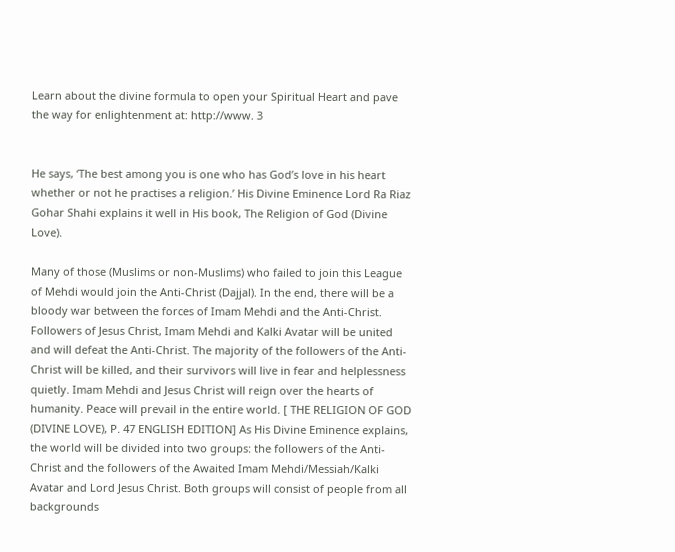Learn about the divine formula to open your Spiritual Heart and pave the way for enlightenment at: http://www. 3


He says, ‘The best among you is one who has God’s love in his heart whether or not he practises a religion.’ His Divine Eminence Lord Ra Riaz Gohar Shahi explains it well in His book, The Religion of God (Divine Love).

Many of those (Muslims or non-Muslims) who failed to join this League of Mehdi would join the Anti-Christ (Dajjal). In the end, there will be a bloody war between the forces of Imam Mehdi and the Anti-Christ. Followers of Jesus Christ, Imam Mehdi and Kalki Avatar will be united and will defeat the Anti-Christ. The majority of the followers of the Anti-Christ will be killed, and their survivors will live in fear and helplessness quietly. Imam Mehdi and Jesus Christ will reign over the hearts of humanity. Peace will prevail in the entire world. [ THE RELIGION OF GOD (DIVINE LOVE), P. 47 ENGLISH EDITION] As His Divine Eminence explains, the world will be divided into two groups: the followers of the Anti-Christ and the followers of the Awaited Imam Mehdi/Messiah/Kalki Avatar and Lord Jesus Christ. Both groups will consist of people from all backgrounds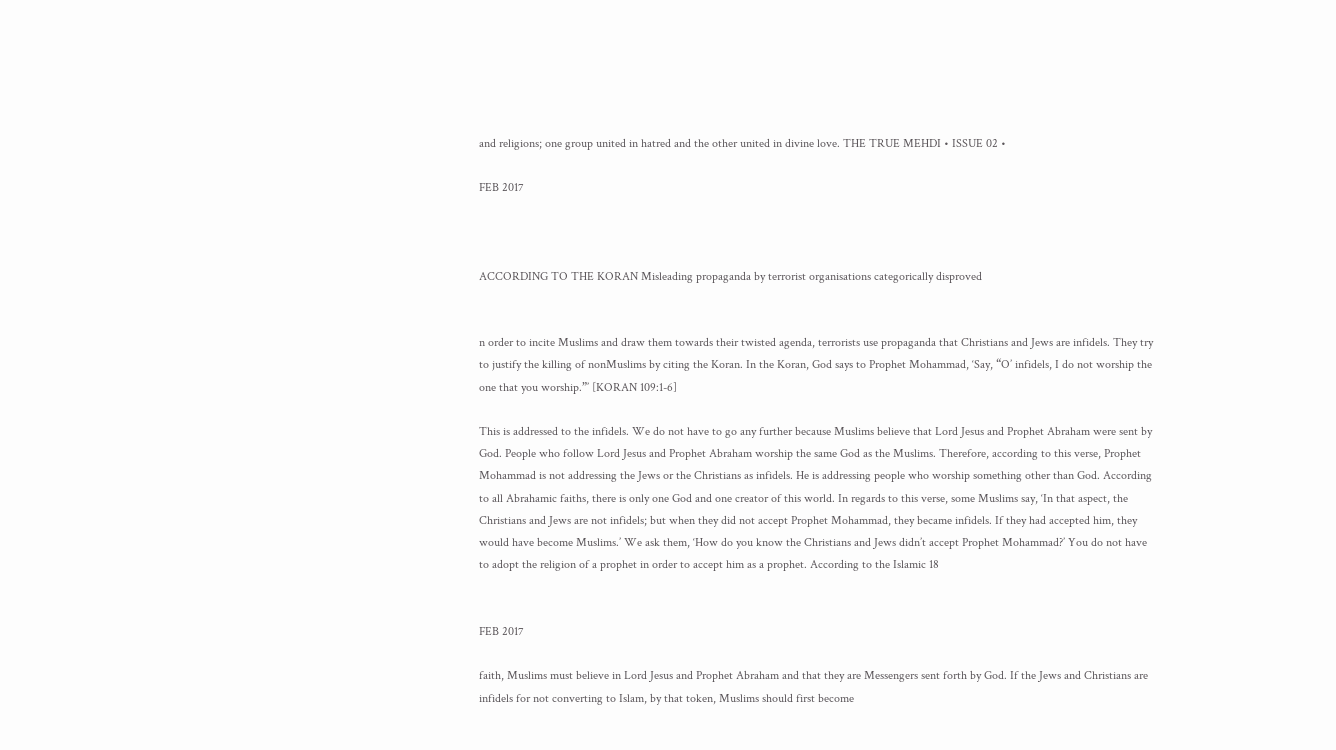and religions; one group united in hatred and the other united in divine love. THE TRUE MEHDI • ISSUE 02 •

FEB 2017



ACCORDING TO THE KORAN Misleading propaganda by terrorist organisations categorically disproved


n order to incite Muslims and draw them towards their twisted agenda, terrorists use propaganda that Christians and Jews are infidels. They try to justify the killing of nonMuslims by citing the Koran. In the Koran, God says to Prophet Mohammad, ‘Say, “O’ infidels, I do not worship the one that you worship.”’ [KORAN 109:1-6]

This is addressed to the infidels. We do not have to go any further because Muslims believe that Lord Jesus and Prophet Abraham were sent by God. People who follow Lord Jesus and Prophet Abraham worship the same God as the Muslims. Therefore, according to this verse, Prophet Mohammad is not addressing the Jews or the Christians as infidels. He is addressing people who worship something other than God. According to all Abrahamic faiths, there is only one God and one creator of this world. In regards to this verse, some Muslims say, ‘In that aspect, the Christians and Jews are not infidels; but when they did not accept Prophet Mohammad, they became infidels. If they had accepted him, they would have become Muslims.’ We ask them, ‘How do you know the Christians and Jews didn’t accept Prophet Mohammad?’ You do not have to adopt the religion of a prophet in order to accept him as a prophet. According to the Islamic 18


FEB 2017

faith, Muslims must believe in Lord Jesus and Prophet Abraham and that they are Messengers sent forth by God. If the Jews and Christians are infidels for not converting to Islam, by that token, Muslims should first become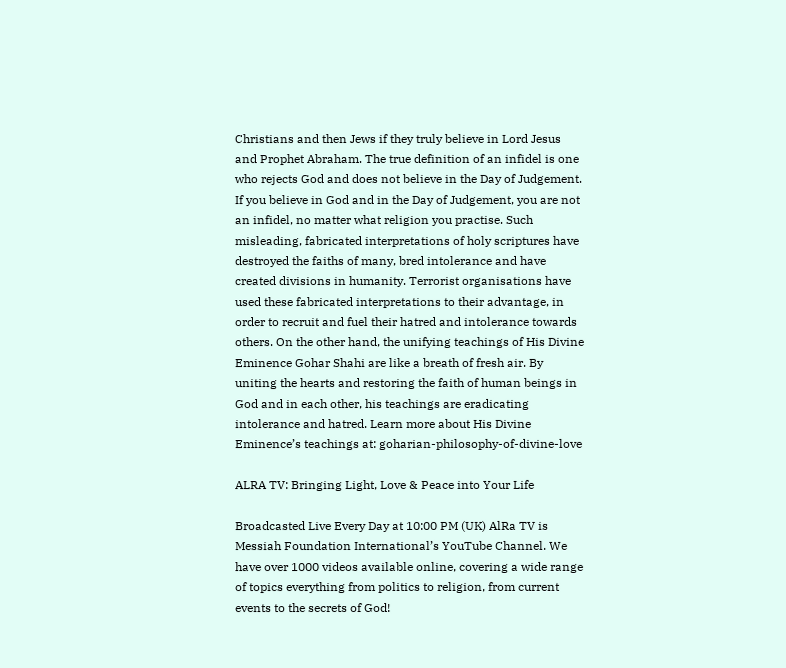Christians and then Jews if they truly believe in Lord Jesus and Prophet Abraham. The true definition of an infidel is one who rejects God and does not believe in the Day of Judgement. If you believe in God and in the Day of Judgement, you are not an infidel, no matter what religion you practise. Such misleading, fabricated interpretations of holy scriptures have destroyed the faiths of many, bred intolerance and have created divisions in humanity. Terrorist organisations have used these fabricated interpretations to their advantage, in order to recruit and fuel their hatred and intolerance towards others. On the other hand, the unifying teachings of His Divine Eminence Gohar Shahi are like a breath of fresh air. By uniting the hearts and restoring the faith of human beings in God and in each other, his teachings are eradicating intolerance and hatred. Learn more about His Divine Eminence’s teachings at: goharian-philosophy-of-divine-love

ALRA TV: Bringing Light, Love & Peace into Your Life

Broadcasted Live Every Day at 10:00 PM (UK) AlRa TV is Messiah Foundation International’s YouTube Channel. We have over 1000 videos available online, covering a wide range of topics everything from politics to religion, from current events to the secrets of God!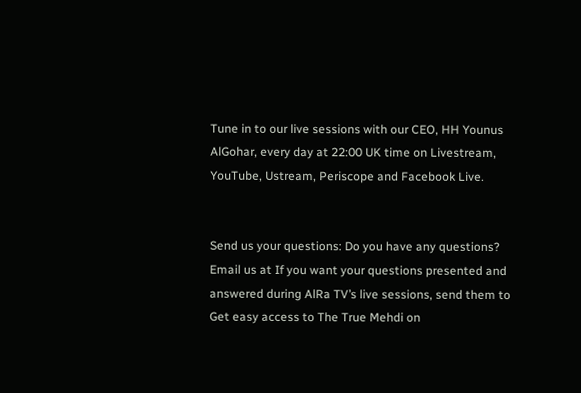Tune in to our live sessions with our CEO, HH Younus AlGohar, every day at 22:00 UK time on Livestream, YouTube, Ustream, Periscope and Facebook Live.


Send us your questions: Do you have any questions? Email us at If you want your questions presented and answered during AlRa TV’s live sessions, send them to Get easy access to The True Mehdi on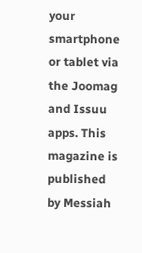your smartphone or tablet via the Joomag and Issuu apps. This magazine is published by Messiah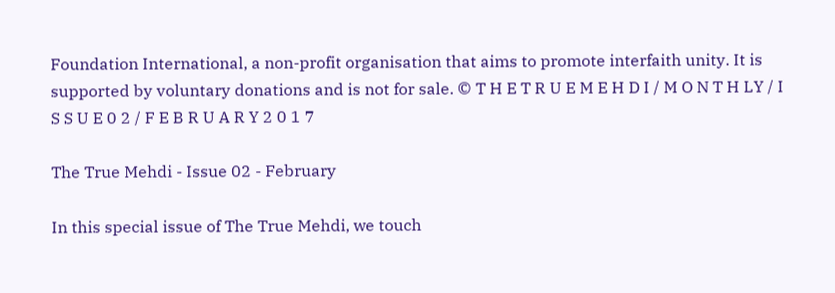Foundation International, a non-profit organisation that aims to promote interfaith unity. It is supported by voluntary donations and is not for sale. © T H E T R U E M E H D I / M O N T H LY / I S S U E 0 2 / F E B R U A R Y 2 0 1 7

The True Mehdi - Issue 02 - February

In this special issue of The True Mehdi, we touch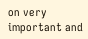on very important and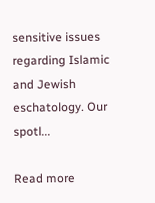sensitive issues regarding Islamic and Jewish eschatology. Our spotl...

Read more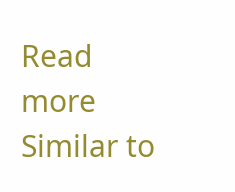Read more
Similar to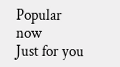Popular now
Just for you